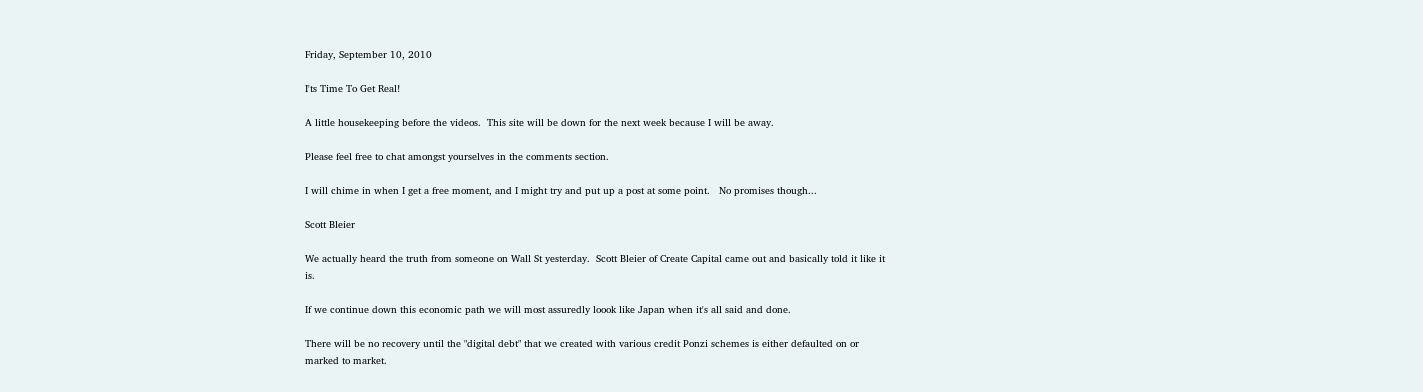Friday, September 10, 2010

I'ts Time To Get Real!

A little housekeeping before the videos.  This site will be down for the next week because I will be away.

Please feel free to chat amongst yourselves in the comments section.

I will chime in when I get a free moment, and I might try and put up a post at some point.   No promises though...

Scott Bleier

We actually heard the truth from someone on Wall St yesterday.  Scott Bleier of Create Capital came out and basically told it like it is.

If we continue down this economic path we will most assuredly loook like Japan when it's all said and done.

There will be no recovery until the "digital debt" that we created with various credit Ponzi schemes is either defaulted on or marked to market.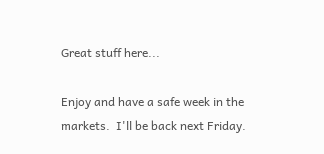Great stuff here...

Enjoy and have a safe week in the markets.  I'll be back next Friday.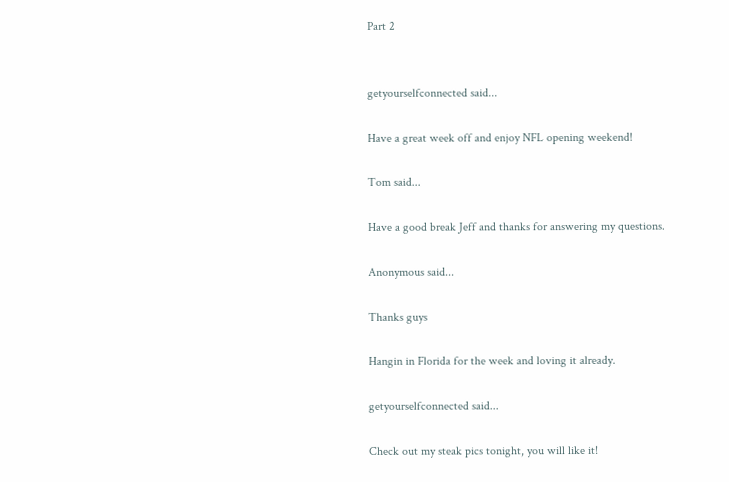Part 2


getyourselfconnected said...

Have a great week off and enjoy NFL opening weekend!

Tom said...

Have a good break Jeff and thanks for answering my questions.

Anonymous said...

Thanks guys

Hangin in Florida for the week and loving it already.

getyourselfconnected said...

Check out my steak pics tonight, you will like it!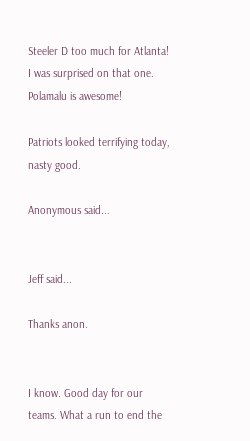Steeler D too much for Atlanta! I was surprised on that one. Polamalu is awesome!

Patriots looked terrifying today, nasty good.

Anonymous said...


Jeff said...

Thanks anon.


I know. Good day for our teams. What a run to end the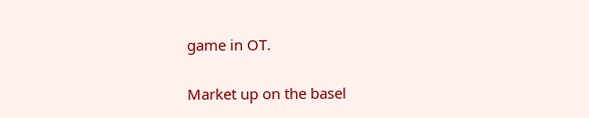game in OT.

Market up on the basel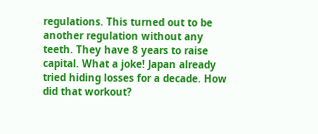regulations. This turned out to be another regulation without any teeth. They have 8 years to raise capital. What a joke! Japan already tried hiding losses for a decade. How did that workout?